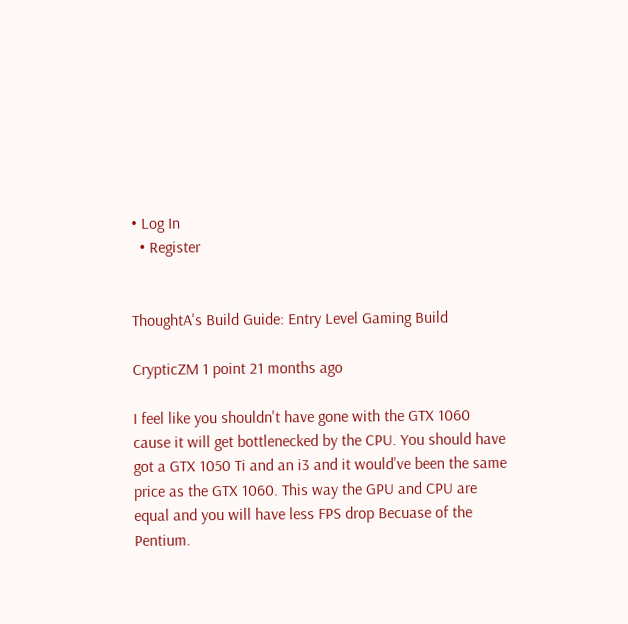• Log In
  • Register


ThoughtA's Build Guide: Entry Level Gaming Build

CrypticZM 1 point 21 months ago

I feel like you shouldn't have gone with the GTX 1060 cause it will get bottlenecked by the CPU. You should have got a GTX 1050 Ti and an i3 and it would've been the same price as the GTX 1060. This way the GPU and CPU are equal and you will have less FPS drop Becuase of the Pentium.